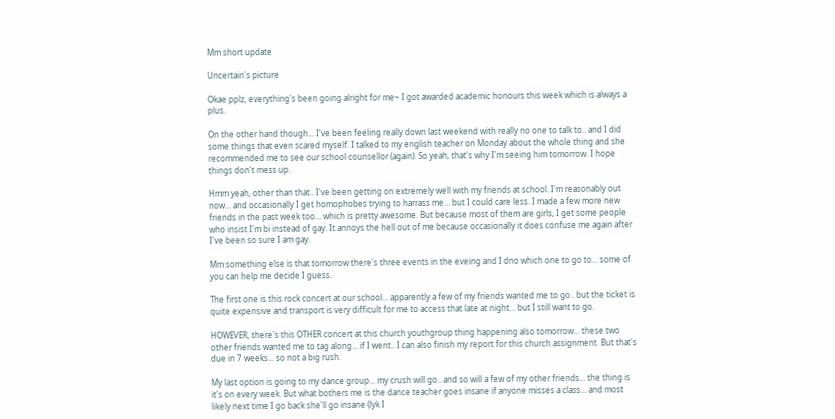Mm short update

Uncertain's picture

Okae pplz, everything's been going alright for me~ I got awarded academic honours this week which is always a plus.

On the other hand though... I've been feeling really down last weekend with really no one to talk to.. and I did some things that even scared myself. I talked to my english teacher on Monday about the whole thing and she recommended me to see our school counsellor (again). So yeah, that's why I'm seeing him tomorrow. I hope things don't mess up.

Hmm yeah, other than that.. I've been getting on extremely well with my friends at school. I'm reasonably out now... and occasionally I get homophobes trying to harrass me... but I could care less. I made a few more new friends in the past week too... which is pretty awesome. But because most of them are girls, I get some people who insist I'm bi instead of gay. It annoys the hell out of me because occasionally it does confuse me again after I've been so sure I am gay.

Mm something else is that tomorrow there's three events in the eveing and I dno which one to go to... some of you can help me decide I guess.

The first one is this rock concert at our school... apparently a few of my friends wanted me to go.. but the ticket is quite expensive and transport is very difficult for me to access that late at night... but I still want to go.

HOWEVER, there's this OTHER concert at this church youthgroup thing happening also tomorrow... these two other friends wanted me to tag along... if I went.. I can also finish my report for this church assignment. But that's due in 7 weeks... so not a big rush.

My last option is going to my dance group... my crush will go.. and so will a few of my other friends... the thing is it's on every week. But what bothers me is the dance teacher goes insane if anyone misses a class... and most likely next time I go back she'll go insane (lyk I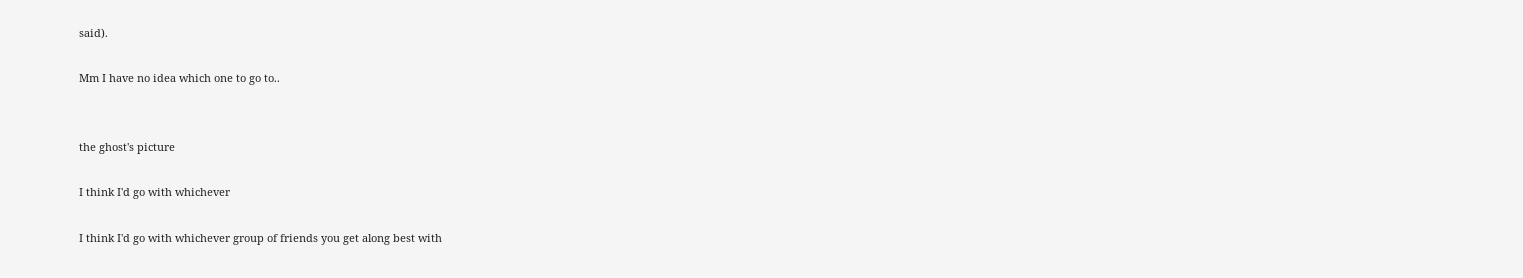said).

Mm I have no idea which one to go to..


the ghost's picture

I think I'd go with whichever

I think I'd go with whichever group of friends you get along best with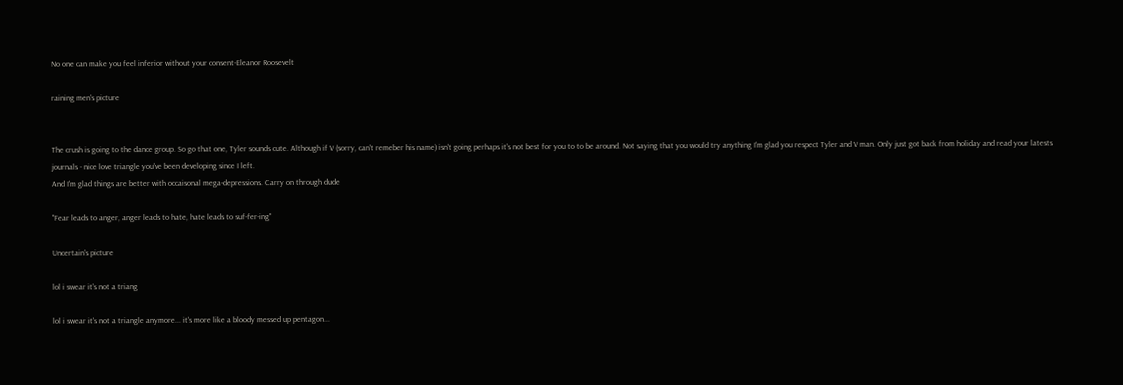No one can make you feel inferior without your consent-Eleanor Roosevelt

raining men's picture


The crush is going to the dance group. So go that one, Tyler sounds cute. Although if V (sorry, can't remeber his name) isn't going perhaps it's not best for you to to be around. Not saying that you would try anything I'm glad you respect Tyler and V man. Only just got back from holiday and read your latests journals - nice love triangle you've been developing since I left.
And I'm glad things are better with occaisonal mega-depressions. Carry on through dude

"Fear leads to anger, anger leads to hate, hate leads to suf-fer-ing"

Uncertain's picture

lol i swear it's not a triang

lol i swear it's not a triangle anymore... it's more like a bloody messed up pentagon...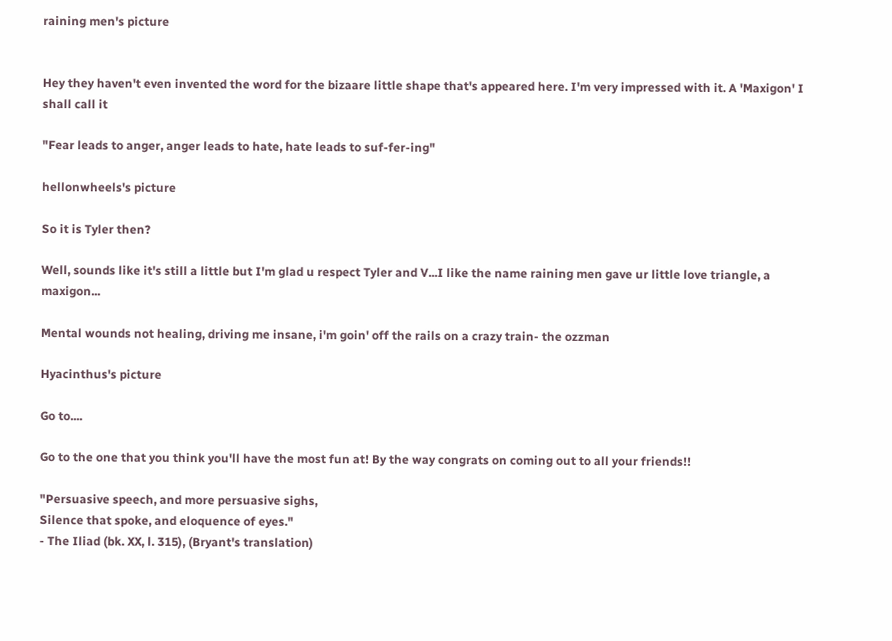raining men's picture


Hey they haven't even invented the word for the bizaare little shape that's appeared here. I'm very impressed with it. A 'Maxigon' I shall call it

"Fear leads to anger, anger leads to hate, hate leads to suf-fer-ing"

hellonwheels's picture

So it is Tyler then?

Well, sounds like it's still a little but I'm glad u respect Tyler and V...I like the name raining men gave ur little love triangle, a maxigon...

Mental wounds not healing, driving me insane, i'm goin' off the rails on a crazy train- the ozzman

Hyacinthus's picture

Go to....

Go to the one that you think you'll have the most fun at! By the way congrats on coming out to all your friends!!

"Persuasive speech, and more persuasive sighs,
Silence that spoke, and eloquence of eyes."
- The Iliad (bk. XX, l. 315), (Bryant's translation)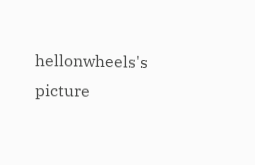hellonwheels's picture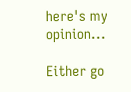here's my opinion...

Either go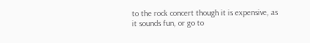to the rock concert though it is expensive, as it sounds fun, or go to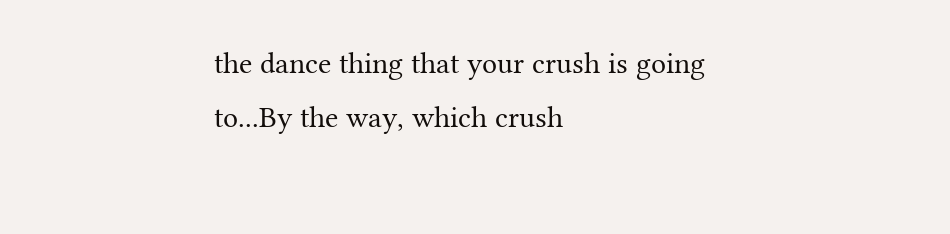the dance thing that your crush is going to...By the way, which crush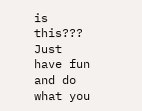is this??? Just have fun and do what you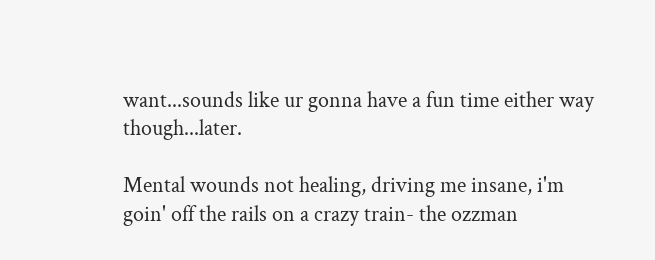want...sounds like ur gonna have a fun time either way though...later.

Mental wounds not healing, driving me insane, i'm goin' off the rails on a crazy train- the ozzman